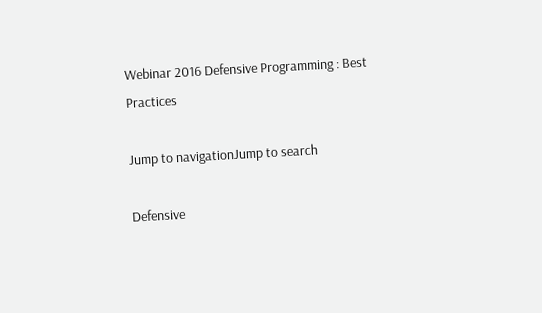Webinar 2016 Defensive Programming : Best Practices

Jump to navigationJump to search

Defensive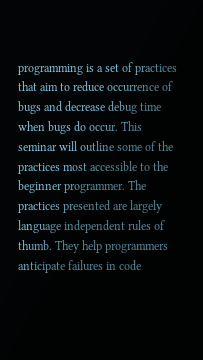programming is a set of practices that aim to reduce occurrence of bugs and decrease debug time when bugs do occur. This seminar will outline some of the practices most accessible to the beginner programmer. The practices presented are largely language independent rules of thumb. They help programmers anticipate failures in code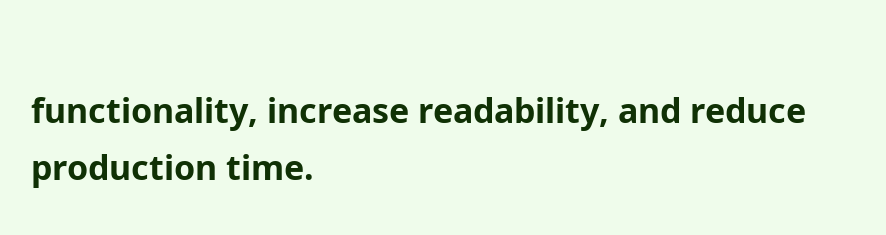functionality, increase readability, and reduce production time.